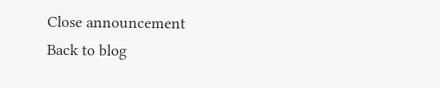Close announcement
Back to blog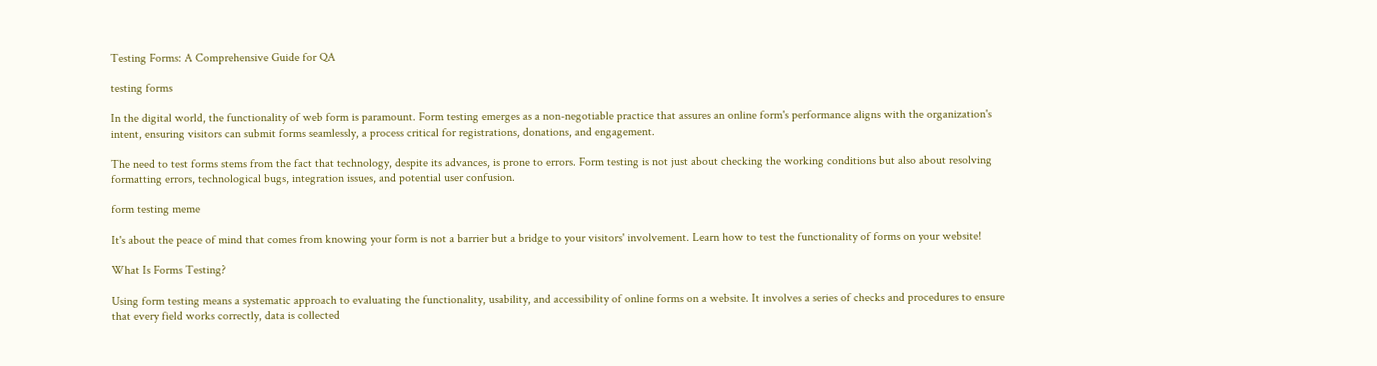Testing Forms: A Comprehensive Guide for QA

testing forms

In the digital world, the functionality of web form is paramount. Form testing emerges as a non-negotiable practice that assures an online form's performance aligns with the organization's intent, ensuring visitors can submit forms seamlessly, a process critical for registrations, donations, and engagement.

The need to test forms stems from the fact that technology, despite its advances, is prone to errors. Form testing is not just about checking the working conditions but also about resolving formatting errors, technological bugs, integration issues, and potential user confusion.

form testing meme

It's about the peace of mind that comes from knowing your form is not a barrier but a bridge to your visitors' involvement. Learn how to test the functionality of forms on your website!

What Is Forms Testing?

Using form testing means a systematic approach to evaluating the functionality, usability, and accessibility of online forms on a website. It involves a series of checks and procedures to ensure that every field works correctly, data is collected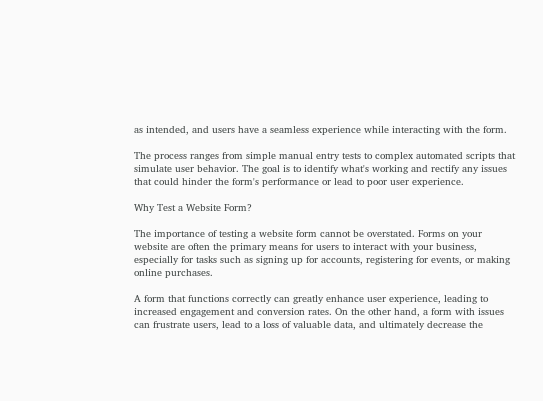as intended, and users have a seamless experience while interacting with the form.

The process ranges from simple manual entry tests to complex automated scripts that simulate user behavior. The goal is to identify what's working and rectify any issues that could hinder the form's performance or lead to poor user experience.

Why Test a Website Form?

The importance of testing a website form cannot be overstated. Forms on your website are often the primary means for users to interact with your business, especially for tasks such as signing up for accounts, registering for events, or making online purchases.

A form that functions correctly can greatly enhance user experience, leading to increased engagement and conversion rates. On the other hand, a form with issues can frustrate users, lead to a loss of valuable data, and ultimately decrease the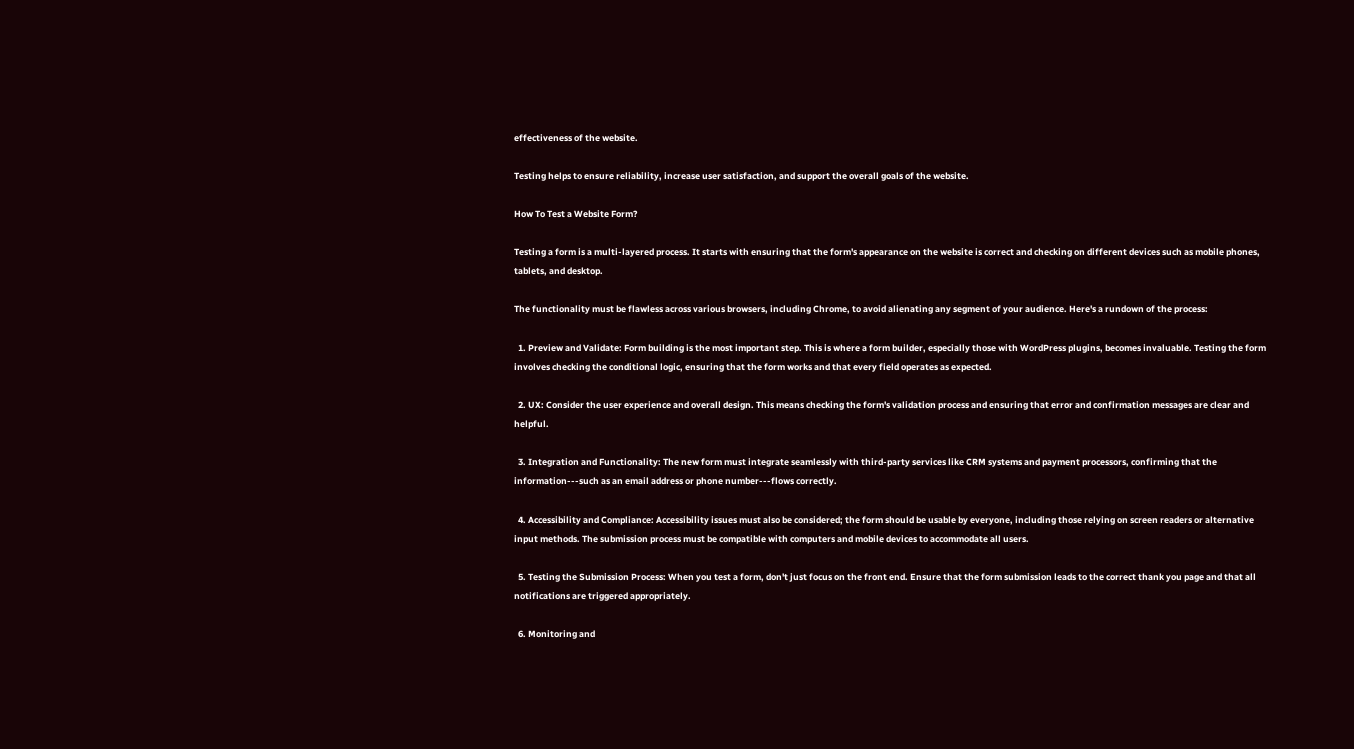effectiveness of the website.

Testing helps to ensure reliability, increase user satisfaction, and support the overall goals of the website.

How To Test a Website Form?

Testing a form is a multi-layered process. It starts with ensuring that the form's appearance on the website is correct and checking on different devices such as mobile phones, tablets, and desktop.

The functionality must be flawless across various browsers, including Chrome, to avoid alienating any segment of your audience. Here's a rundown of the process:

  1. Preview and Validate: Form building is the most important step. This is where a form builder, especially those with WordPress plugins, becomes invaluable. Testing the form involves checking the conditional logic, ensuring that the form works and that every field operates as expected.

  2. UX: Consider the user experience and overall design. This means checking the form's validation process and ensuring that error and confirmation messages are clear and helpful.

  3. Integration and Functionality: The new form must integrate seamlessly with third-party services like CRM systems and payment processors, confirming that the information---such as an email address or phone number---flows correctly.

  4. Accessibility and Compliance: Accessibility issues must also be considered; the form should be usable by everyone, including those relying on screen readers or alternative input methods. The submission process must be compatible with computers and mobile devices to accommodate all users.

  5. Testing the Submission Process: When you test a form, don't just focus on the front end. Ensure that the form submission leads to the correct thank you page and that all notifications are triggered appropriately.

  6. Monitoring and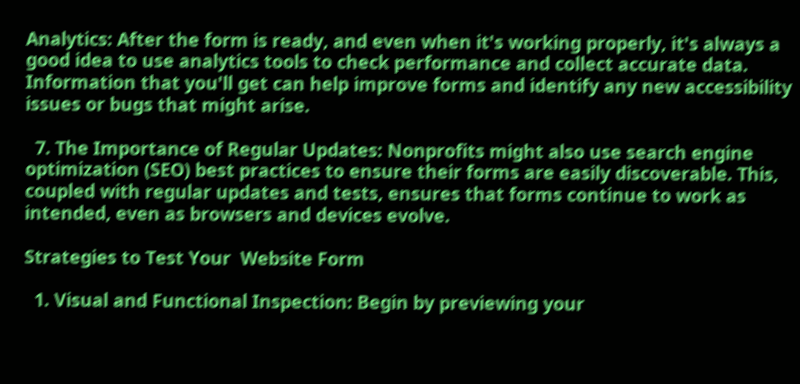Analytics: After the form is ready, and even when it's working properly, it's always a good idea to use analytics tools to check performance and collect accurate data. Information that you'll get can help improve forms and identify any new accessibility issues or bugs that might arise.

  7. The Importance of Regular Updates: Nonprofits might also use search engine optimization (SEO) best practices to ensure their forms are easily discoverable. This, coupled with regular updates and tests, ensures that forms continue to work as intended, even as browsers and devices evolve.

Strategies to Test Your  Website Form

  1. Visual and Functional Inspection: Begin by previewing your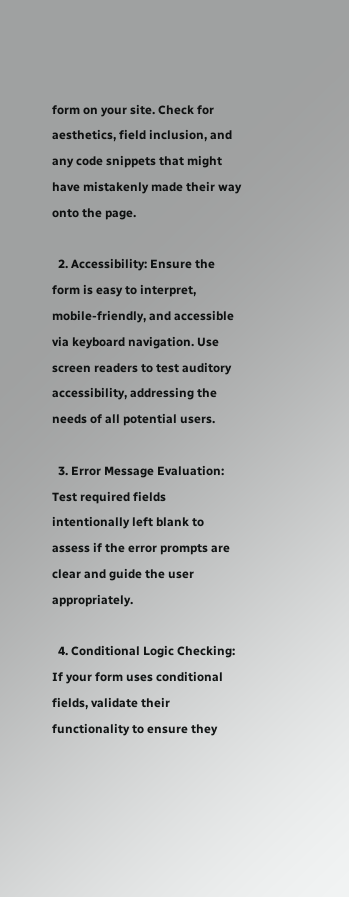form on your site. Check for aesthetics, field inclusion, and any code snippets that might have mistakenly made their way onto the page.

  2. Accessibility: Ensure the form is easy to interpret, mobile-friendly, and accessible via keyboard navigation. Use screen readers to test auditory accessibility, addressing the needs of all potential users.

  3. Error Message Evaluation: Test required fields intentionally left blank to assess if the error prompts are clear and guide the user appropriately.

  4. Conditional Logic Checking: If your form uses conditional fields, validate their functionality to ensure they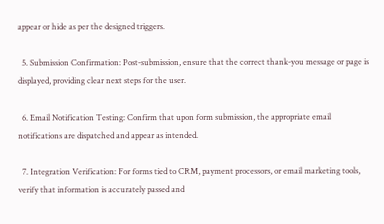appear or hide as per the designed triggers.

  5. Submission Confirmation: Post-submission, ensure that the correct thank-you message or page is displayed, providing clear next steps for the user.

  6. Email Notification Testing: Confirm that upon form submission, the appropriate email notifications are dispatched and appear as intended.

  7. Integration Verification: For forms tied to CRM, payment processors, or email marketing tools, verify that information is accurately passed and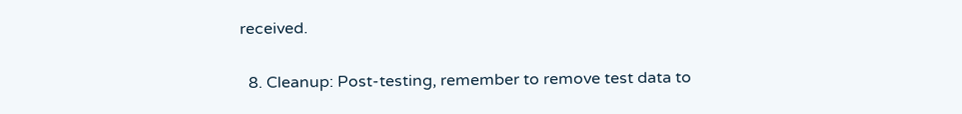received.

  8. Cleanup: Post-testing, remember to remove test data to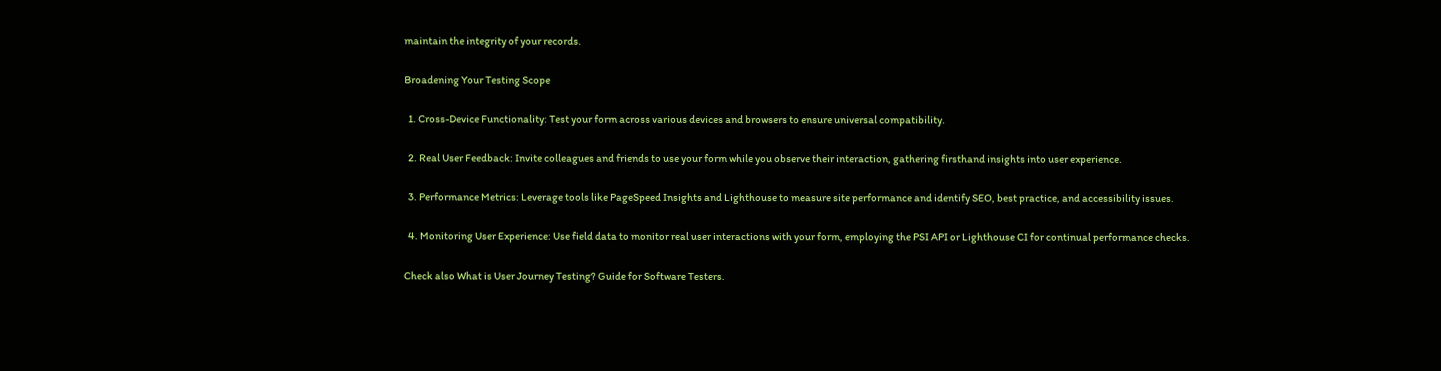maintain the integrity of your records.

Broadening Your Testing Scope

  1. Cross-Device Functionality: Test your form across various devices and browsers to ensure universal compatibility.

  2. Real User Feedback: Invite colleagues and friends to use your form while you observe their interaction, gathering firsthand insights into user experience.

  3. Performance Metrics: Leverage tools like PageSpeed Insights and Lighthouse to measure site performance and identify SEO, best practice, and accessibility issues.

  4. Monitoring User Experience: Use field data to monitor real user interactions with your form, employing the PSI API or Lighthouse CI for continual performance checks.

Check also What is User Journey Testing? Guide for Software Testers.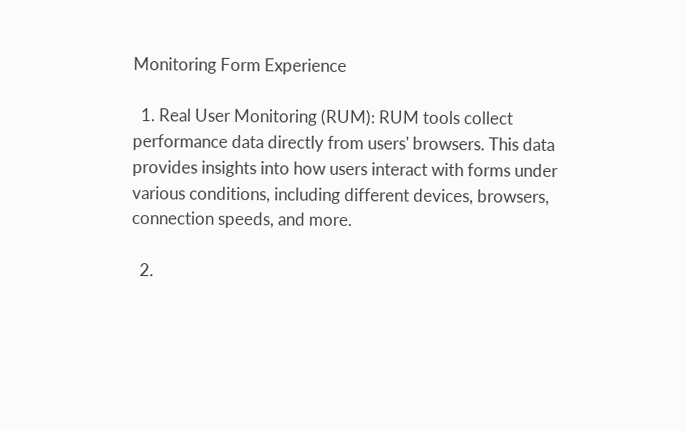Monitoring Form Experience

  1. Real User Monitoring (RUM): RUM tools collect performance data directly from users' browsers. This data provides insights into how users interact with forms under various conditions, including different devices, browsers, connection speeds, and more.

  2.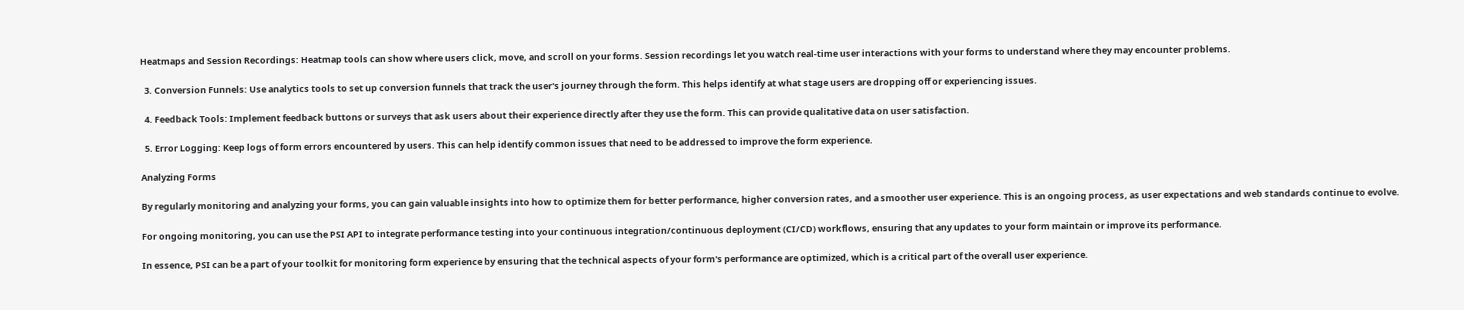Heatmaps and Session Recordings: Heatmap tools can show where users click, move, and scroll on your forms. Session recordings let you watch real-time user interactions with your forms to understand where they may encounter problems.

  3. Conversion Funnels: Use analytics tools to set up conversion funnels that track the user's journey through the form. This helps identify at what stage users are dropping off or experiencing issues.

  4. Feedback Tools: Implement feedback buttons or surveys that ask users about their experience directly after they use the form. This can provide qualitative data on user satisfaction.

  5. Error Logging: Keep logs of form errors encountered by users. This can help identify common issues that need to be addressed to improve the form experience.

Analyzing Forms

By regularly monitoring and analyzing your forms, you can gain valuable insights into how to optimize them for better performance, higher conversion rates, and a smoother user experience. This is an ongoing process, as user expectations and web standards continue to evolve.

For ongoing monitoring, you can use the PSI API to integrate performance testing into your continuous integration/continuous deployment (CI/CD) workflows, ensuring that any updates to your form maintain or improve its performance.

In essence, PSI can be a part of your toolkit for monitoring form experience by ensuring that the technical aspects of your form's performance are optimized, which is a critical part of the overall user experience.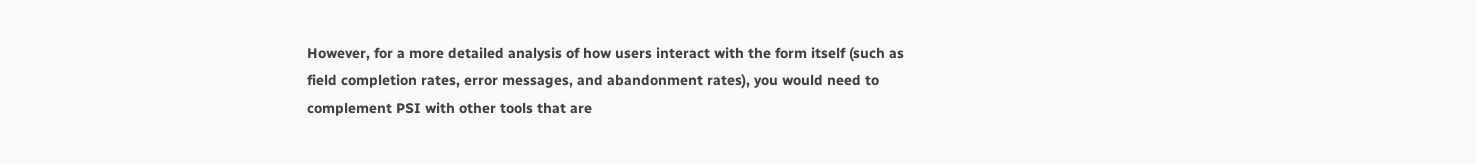However, for a more detailed analysis of how users interact with the form itself (such as field completion rates, error messages, and abandonment rates), you would need to complement PSI with other tools that are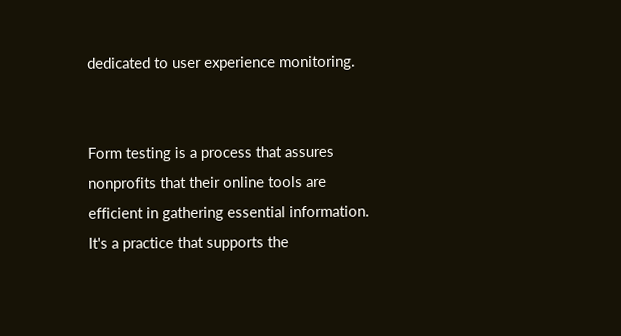dedicated to user experience monitoring.


Form testing is a process that assures nonprofits that their online tools are efficient in gathering essential information. It's a practice that supports the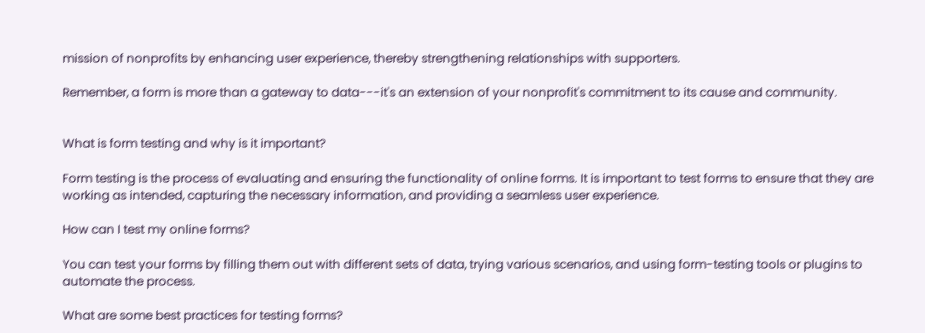mission of nonprofits by enhancing user experience, thereby strengthening relationships with supporters.

Remember, a form is more than a gateway to data---it's an extension of your nonprofit's commitment to its cause and community.


What is form testing and why is it important?

Form testing is the process of evaluating and ensuring the functionality of online forms. It is important to test forms to ensure that they are working as intended, capturing the necessary information, and providing a seamless user experience.

How can I test my online forms?

You can test your forms by filling them out with different sets of data, trying various scenarios, and using form-testing tools or plugins to automate the process.

What are some best practices for testing forms?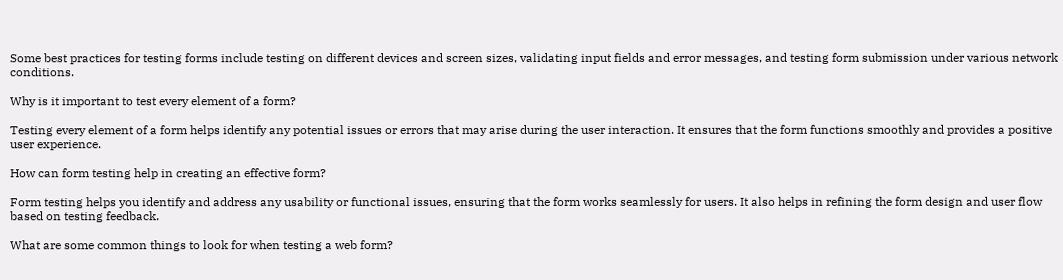Some best practices for testing forms include testing on different devices and screen sizes, validating input fields and error messages, and testing form submission under various network conditions.

Why is it important to test every element of a form?

Testing every element of a form helps identify any potential issues or errors that may arise during the user interaction. It ensures that the form functions smoothly and provides a positive user experience.

How can form testing help in creating an effective form?

Form testing helps you identify and address any usability or functional issues, ensuring that the form works seamlessly for users. It also helps in refining the form design and user flow based on testing feedback.

What are some common things to look for when testing a web form?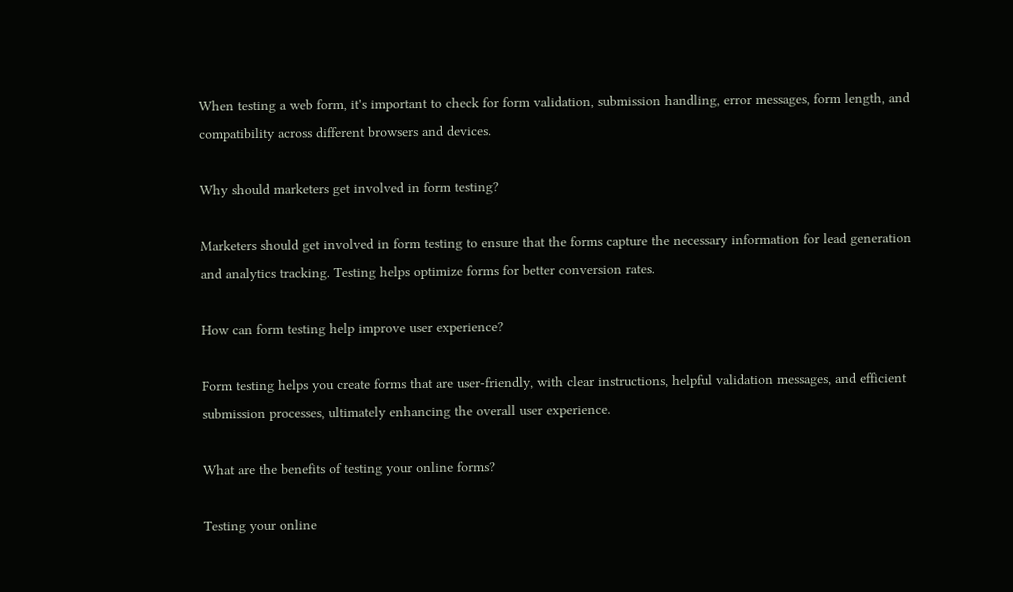When testing a web form, it's important to check for form validation, submission handling, error messages, form length, and compatibility across different browsers and devices.

Why should marketers get involved in form testing?

Marketers should get involved in form testing to ensure that the forms capture the necessary information for lead generation and analytics tracking. Testing helps optimize forms for better conversion rates.

How can form testing help improve user experience?

Form testing helps you create forms that are user-friendly, with clear instructions, helpful validation messages, and efficient submission processes, ultimately enhancing the overall user experience.

What are the benefits of testing your online forms?

Testing your online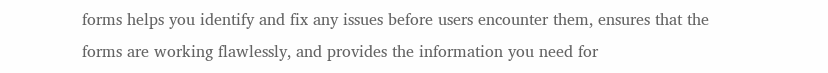forms helps you identify and fix any issues before users encounter them, ensures that the forms are working flawlessly, and provides the information you need for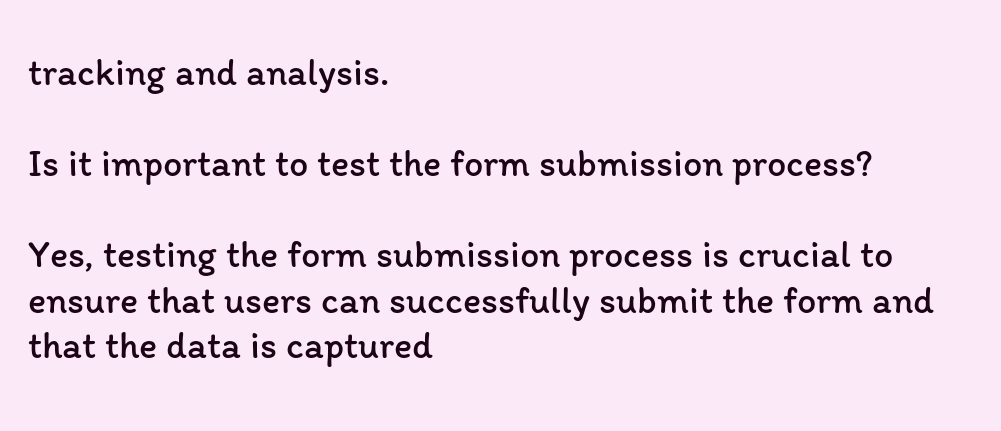tracking and analysis.

Is it important to test the form submission process?

Yes, testing the form submission process is crucial to ensure that users can successfully submit the form and that the data is captured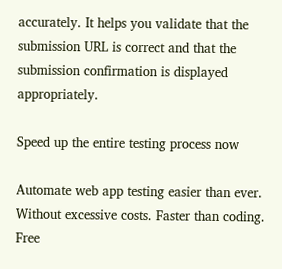accurately. It helps you validate that the submission URL is correct and that the submission confirmation is displayed appropriately.

Speed up the entire testing process now

Automate web app testing easier than ever. Without excessive costs. Faster than coding. Free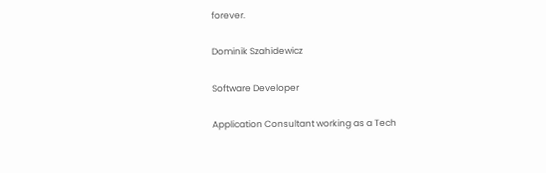forever.

Dominik Szahidewicz

Software Developer

Application Consultant working as a Tech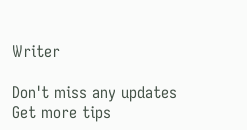Writer

Don't miss any updates
Get more tips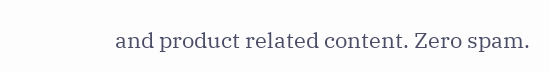and product related content. Zero spam.